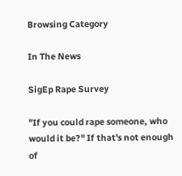Browsing Category

In The News

SigEp Rape Survey

"If you could rape someone, who would it be?" If that's not enough of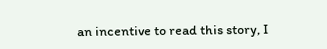an incentive to read this story, I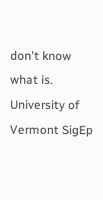don't know what is. University of Vermont SigEp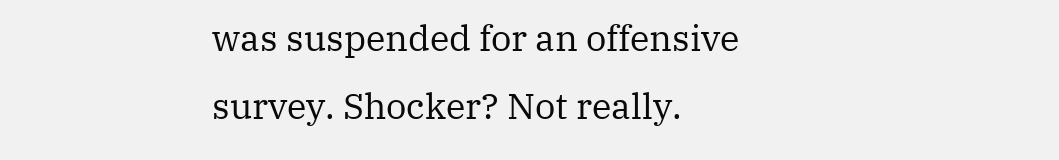was suspended for an offensive survey. Shocker? Not really.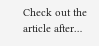Check out the article after…